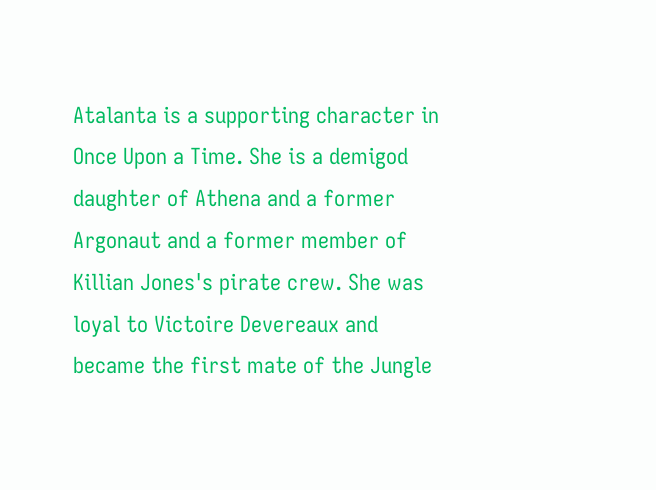Atalanta is a supporting character in Once Upon a Time. She is a demigod daughter of Athena and a former Argonaut and a former member of Killian Jones's pirate crew. She was loyal to Victoire Devereaux and became the first mate of the Jungle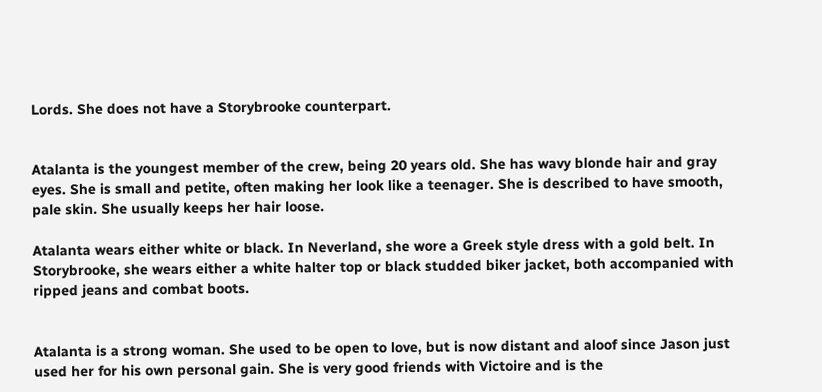Lords. She does not have a Storybrooke counterpart.


Atalanta is the youngest member of the crew, being 20 years old. She has wavy blonde hair and gray eyes. She is small and petite, often making her look like a teenager. She is described to have smooth, pale skin. She usually keeps her hair loose.

Atalanta wears either white or black. In Neverland, she wore a Greek style dress with a gold belt. In Storybrooke, she wears either a white halter top or black studded biker jacket, both accompanied with ripped jeans and combat boots.


Atalanta is a strong woman. She used to be open to love, but is now distant and aloof since Jason just used her for his own personal gain. She is very good friends with Victoire and is the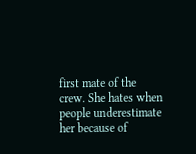first mate of the crew. She hates when people underestimate her because of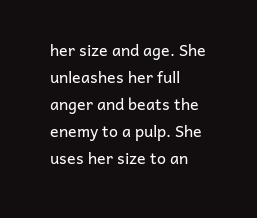her size and age. She unleashes her full anger and beats the enemy to a pulp. She uses her size to an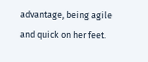advantage, being agile and quick on her feet.